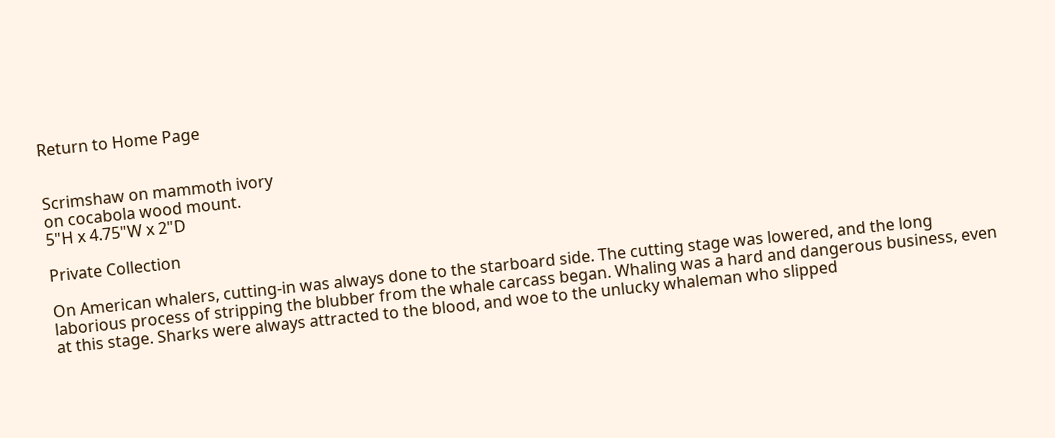Return to Home Page


Scrimshaw on mammoth ivory
on cocabola wood mount.
5"H x 4.75"W x 2"D

Private Collection

On American whalers, cutting-in was always done to the starboard side. The cutting stage was lowered, and the long laborious process of stripping the blubber from the whale carcass began. Whaling was a hard and dangerous business, even at this stage. Sharks were always attracted to the blood, and woe to the unlucky whaleman who slipped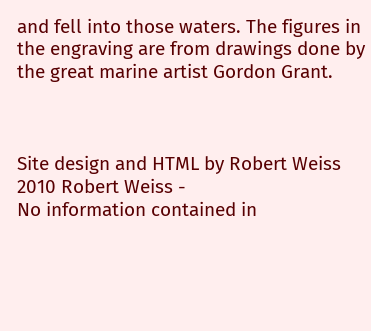and fell into those waters. The figures in the engraving are from drawings done by the great marine artist Gordon Grant.



Site design and HTML by Robert Weiss 2010 Robert Weiss -
No information contained in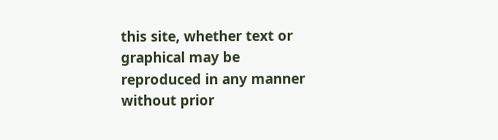this site, whether text or graphical may be reproduced in any manner without prior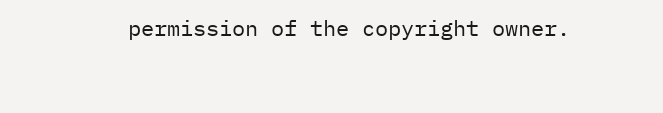permission of the copyright owner.